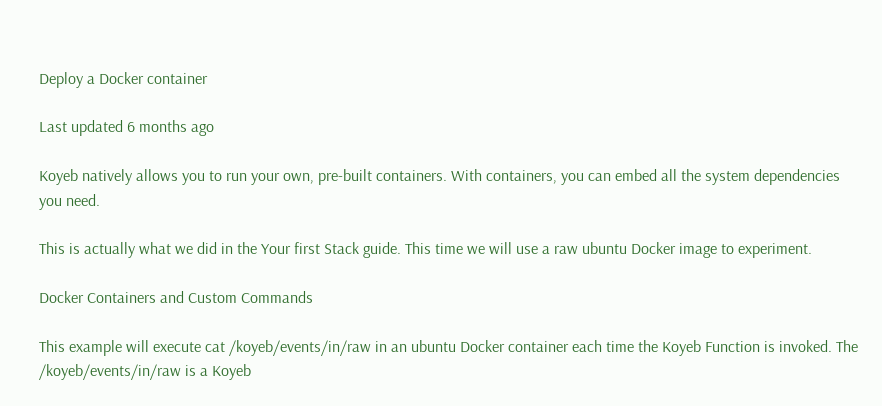Deploy a Docker container

Last updated 6 months ago

Koyeb natively allows you to run your own, pre-built containers. With containers, you can embed all the system dependencies you need.

This is actually what we did in the Your first Stack guide. This time we will use a raw ubuntu Docker image to experiment.

Docker Containers and Custom Commands

This example will execute cat /koyeb/events/in/raw in an ubuntu Docker container each time the Koyeb Function is invoked. The /koyeb/events/in/raw is a Koyeb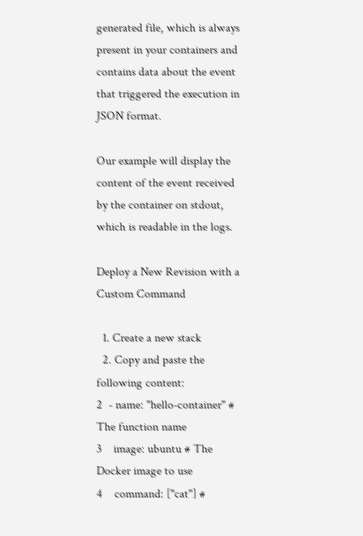generated file, which is always present in your containers and contains data about the event that triggered the execution in JSON format.

Our example will display the content of the event received by the container on stdout, which is readable in the logs.

Deploy a New Revision with a Custom Command

  1. Create a new stack
  2. Copy and paste the following content:
2  - name: "hello-container" # The function name
3    image: ubuntu # The Docker image to use
4    command: ["cat"] #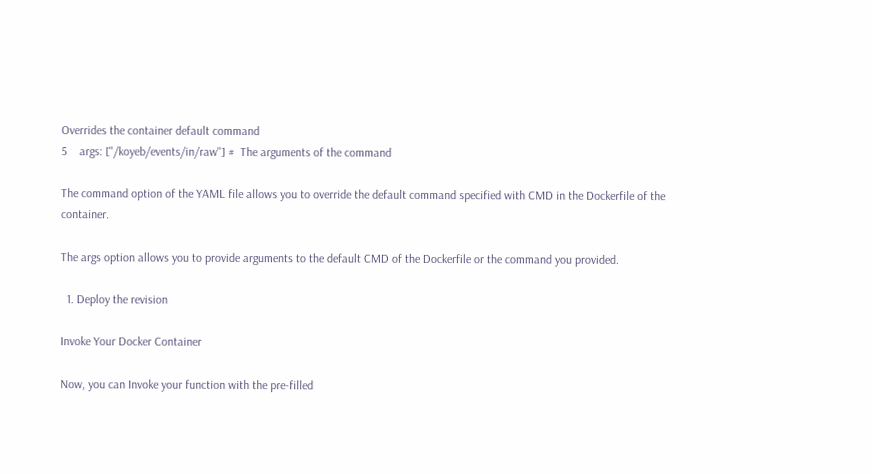Overrides the container default command
5    args: ["/koyeb/events/in/raw"] #  The arguments of the command

The command option of the YAML file allows you to override the default command specified with CMD in the Dockerfile of the container.

The args option allows you to provide arguments to the default CMD of the Dockerfile or the command you provided.

  1. Deploy the revision

Invoke Your Docker Container

Now, you can Invoke your function with the pre-filled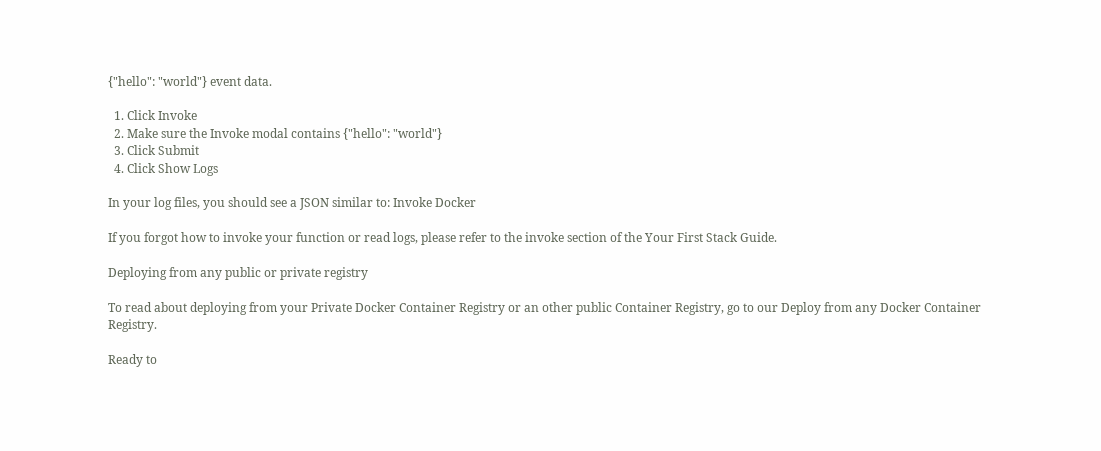{"hello": "world"} event data.

  1. Click Invoke
  2. Make sure the Invoke modal contains {"hello": "world"}
  3. Click Submit
  4. Click Show Logs

In your log files, you should see a JSON similar to: Invoke Docker

If you forgot how to invoke your function or read logs, please refer to the invoke section of the Your First Stack Guide.

Deploying from any public or private registry

To read about deploying from your Private Docker Container Registry or an other public Container Registry, go to our Deploy from any Docker Container Registry.

Ready to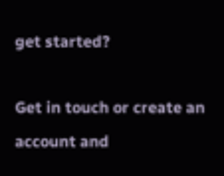get started?

Get in touch or create an account and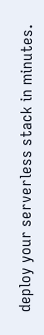deploy your serverless stack in minutes.